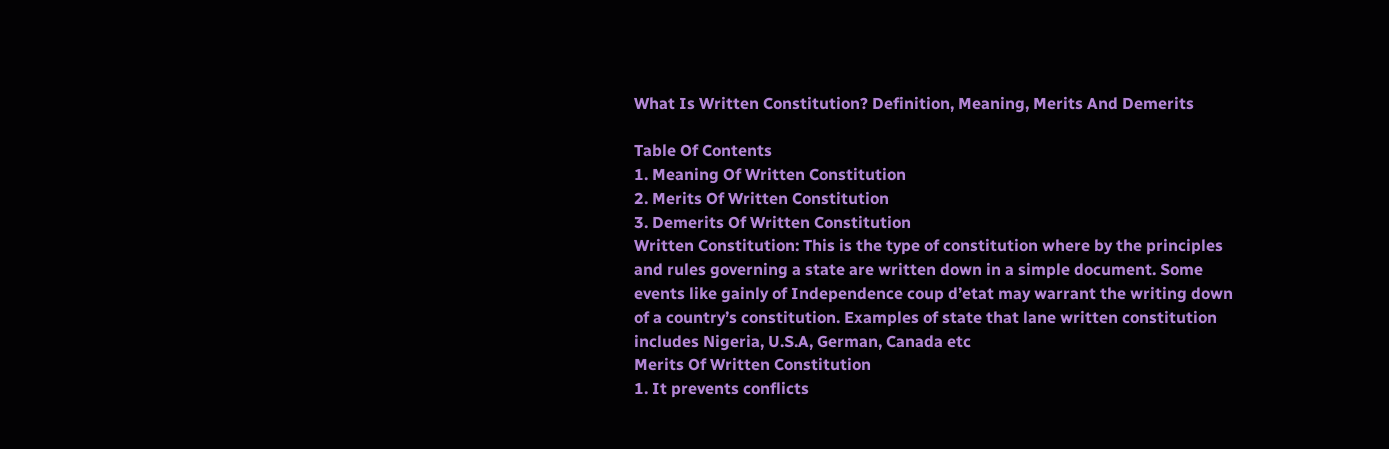What Is Written Constitution? Definition, Meaning, Merits And Demerits

Table Of Contents
1. Meaning Of Written Constitution
2. Merits Of Written Constitution
3. Demerits Of Written Constitution
Written Constitution: This is the type of constitution where by the principles and rules governing a state are written down in a simple document. Some events like gainly of Independence coup d’etat may warrant the writing down of a country’s constitution. Examples of state that lane written constitution includes Nigeria, U.S.A, German, Canada etc
Merits Of Written Constitution
1. It prevents conflicts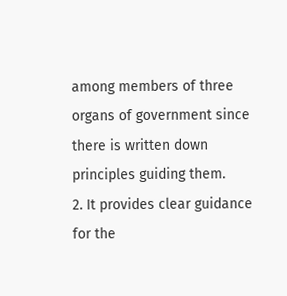among members of three organs of government since there is written down principles guiding them.
2. It provides clear guidance for the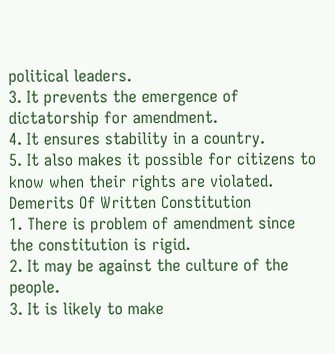political leaders.
3. It prevents the emergence of dictatorship for amendment.
4. It ensures stability in a country.
5. It also makes it possible for citizens to know when their rights are violated.
Demerits Of Written Constitution
1. There is problem of amendment since the constitution is rigid.
2. It may be against the culture of the people.
3. It is likely to make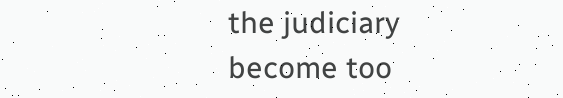the judiciary become too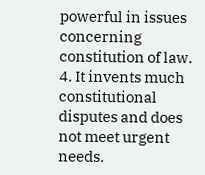powerful in issues concerning constitution of law.
4. It invents much constitutional disputes and does not meet urgent needs.